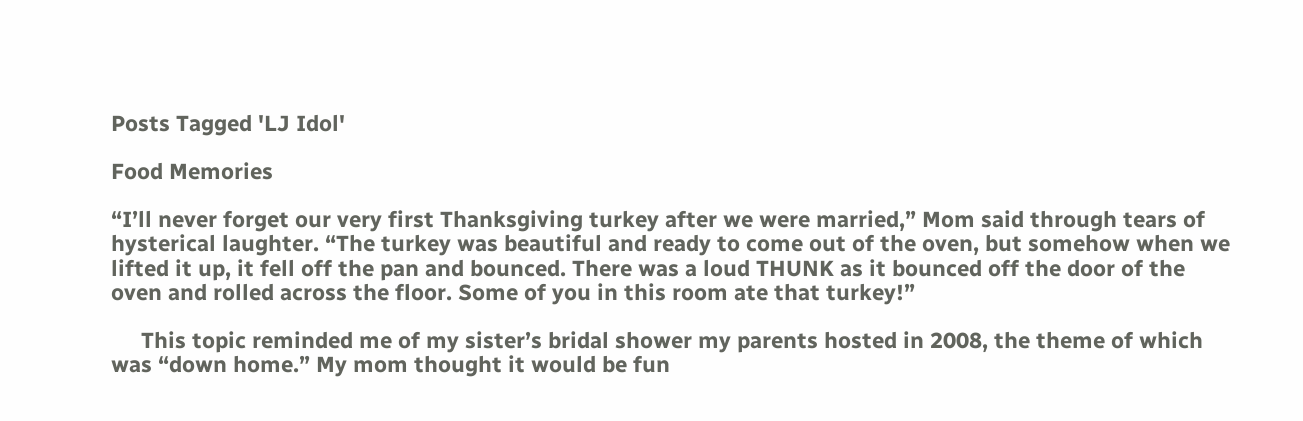Posts Tagged 'LJ Idol'

Food Memories

“I’ll never forget our very first Thanksgiving turkey after we were married,” Mom said through tears of hysterical laughter. “The turkey was beautiful and ready to come out of the oven, but somehow when we lifted it up, it fell off the pan and bounced. There was a loud THUNK as it bounced off the door of the oven and rolled across the floor. Some of you in this room ate that turkey!”

     This topic reminded me of my sister’s bridal shower my parents hosted in 2008, the theme of which was “down home.” My mom thought it would be fun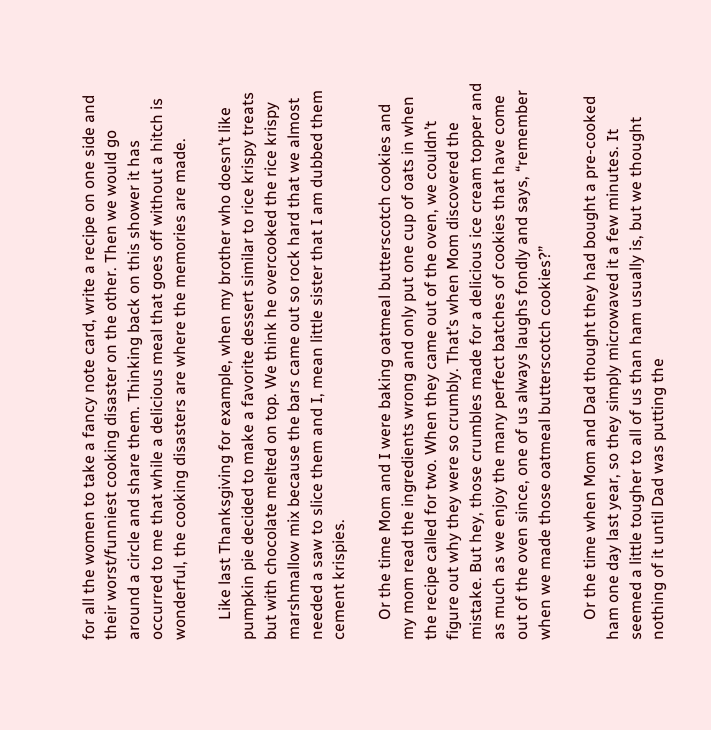for all the women to take a fancy note card, write a recipe on one side and their worst/funniest cooking disaster on the other. Then we would go around a circle and share them. Thinking back on this shower it has occurred to me that while a delicious meal that goes off without a hitch is wonderful, the cooking disasters are where the memories are made.

     Like last Thanksgiving for example, when my brother who doesn’t like pumpkin pie decided to make a favorite dessert similar to rice krispy treats but with chocolate melted on top. We think he overcooked the rice krispy marshmallow mix because the bars came out so rock hard that we almost needed a saw to slice them and I, mean little sister that I am dubbed them cement krispies.

     Or the time Mom and I were baking oatmeal butterscotch cookies and my mom read the ingredients wrong and only put one cup of oats in when the recipe called for two. When they came out of the oven, we couldn’t figure out why they were so crumbly. That’s when Mom discovered the mistake. But hey, those crumbles made for a delicious ice cream topper and as much as we enjoy the many perfect batches of cookies that have come out of the oven since, one of us always laughs fondly and says, “remember when we made those oatmeal butterscotch cookies?”

     Or the time when Mom and Dad thought they had bought a pre-cooked ham one day last year, so they simply microwaved it a few minutes. It seemed a little tougher to all of us than ham usually is, but we thought nothing of it until Dad was putting the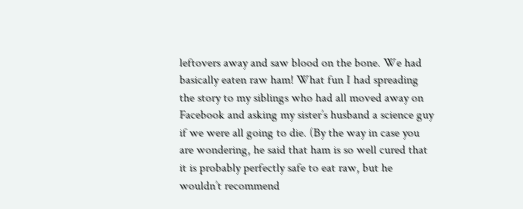leftovers away and saw blood on the bone. We had basically eaten raw ham! What fun I had spreading the story to my siblings who had all moved away on Facebook and asking my sister’s husband a science guy if we were all going to die. (By the way in case you are wondering, he said that ham is so well cured that it is probably perfectly safe to eat raw, but he wouldn’t recommend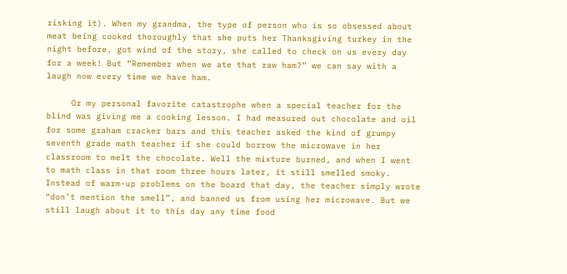risking it). When my grandma, the type of person who is so obsessed about meat being cooked thoroughly that she puts her Thanksgiving turkey in the night before, got wind of the story, she called to check on us every day for a week! But “Remember when we ate that raw ham?” we can say with a laugh now every time we have ham.

     Or my personal favorite catastrophe when a special teacher for the blind was giving me a cooking lesson. I had measured out chocolate and oil for some graham cracker bars and this teacher asked the kind of grumpy seventh grade math teacher if she could borrow the microwave in her classroom to melt the chocolate. Well the mixture burned, and when I went to math class in that room three hours later, it still smelled smoky. Instead of warm-up problems on the board that day, the teacher simply wrote “don’t mention the smell”, and banned us from using her microwave. But we still laugh about it to this day any time food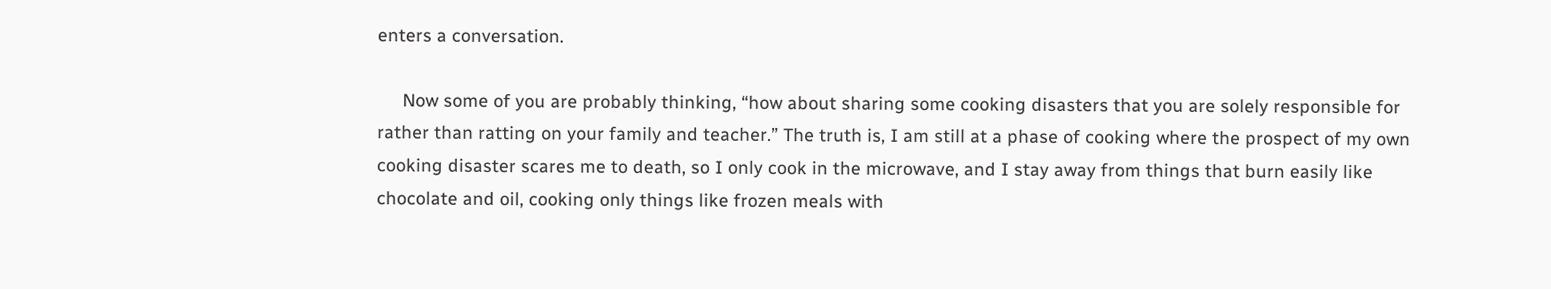enters a conversation.

     Now some of you are probably thinking, “how about sharing some cooking disasters that you are solely responsible for rather than ratting on your family and teacher.” The truth is, I am still at a phase of cooking where the prospect of my own cooking disaster scares me to death, so I only cook in the microwave, and I stay away from things that burn easily like chocolate and oil, cooking only things like frozen meals with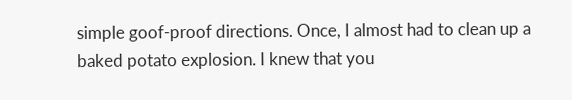simple goof-proof directions. Once, I almost had to clean up a baked potato explosion. I knew that you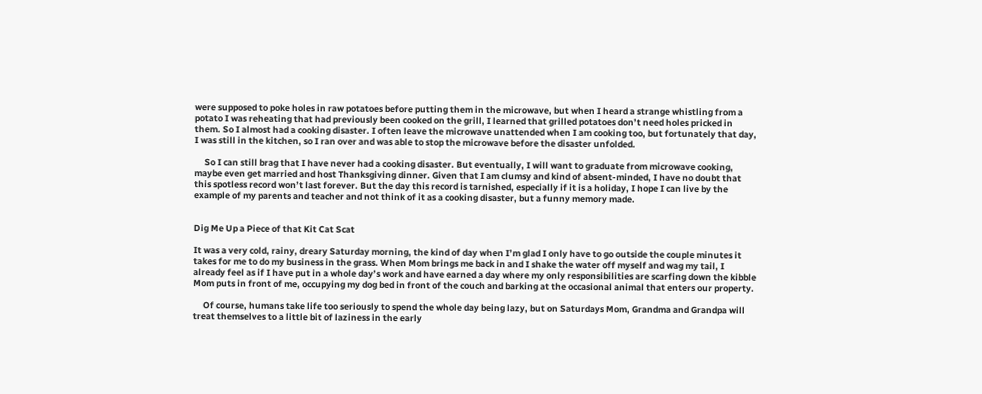were supposed to poke holes in raw potatoes before putting them in the microwave, but when I heard a strange whistling from a potato I was reheating that had previously been cooked on the grill, I learned that grilled potatoes don’t need holes pricked in them. So I almost had a cooking disaster. I often leave the microwave unattended when I am cooking too, but fortunately that day, I was still in the kitchen, so I ran over and was able to stop the microwave before the disaster unfolded.

     So I can still brag that I have never had a cooking disaster. But eventually, I will want to graduate from microwave cooking, maybe even get married and host Thanksgiving dinner. Given that I am clumsy and kind of absent-minded, I have no doubt that this spotless record won’t last forever. But the day this record is tarnished, especially if it is a holiday, I hope I can live by the example of my parents and teacher and not think of it as a cooking disaster, but a funny memory made.


Dig Me Up a Piece of that Kit Cat Scat

It was a very cold, rainy, dreary Saturday morning, the kind of day when I’m glad I only have to go outside the couple minutes it takes for me to do my business in the grass. When Mom brings me back in and I shake the water off myself and wag my tail, I already feel as if I have put in a whole day’s work and have earned a day where my only responsibilities are scarfing down the kibble Mom puts in front of me, occupying my dog bed in front of the couch and barking at the occasional animal that enters our property.

     Of course, humans take life too seriously to spend the whole day being lazy, but on Saturdays Mom, Grandma and Grandpa will treat themselves to a little bit of laziness in the early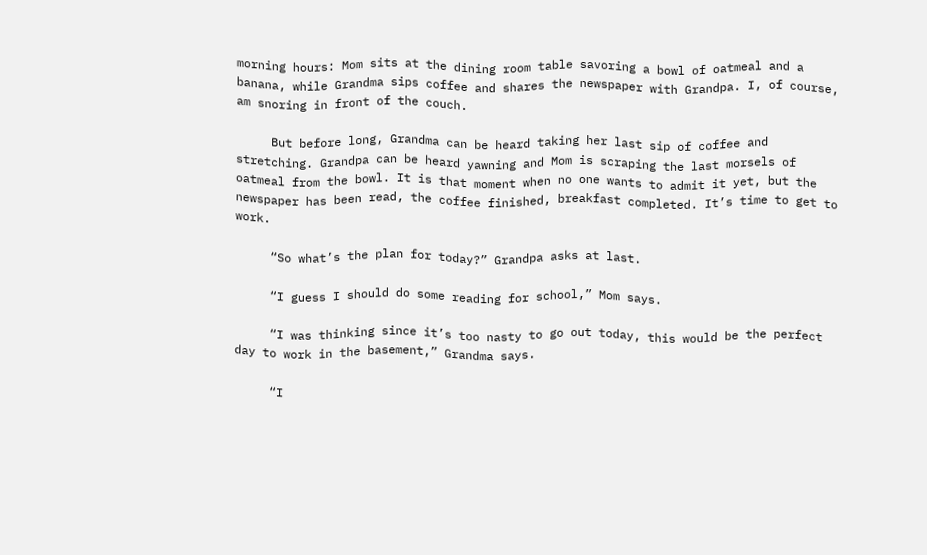morning hours: Mom sits at the dining room table savoring a bowl of oatmeal and a banana, while Grandma sips coffee and shares the newspaper with Grandpa. I, of course, am snoring in front of the couch.

     But before long, Grandma can be heard taking her last sip of coffee and stretching. Grandpa can be heard yawning and Mom is scraping the last morsels of oatmeal from the bowl. It is that moment when no one wants to admit it yet, but the newspaper has been read, the coffee finished, breakfast completed. It’s time to get to work.

     “So what’s the plan for today?” Grandpa asks at last.

     “I guess I should do some reading for school,” Mom says.

     “I was thinking since it’s too nasty to go out today, this would be the perfect day to work in the basement,” Grandma says.

     “I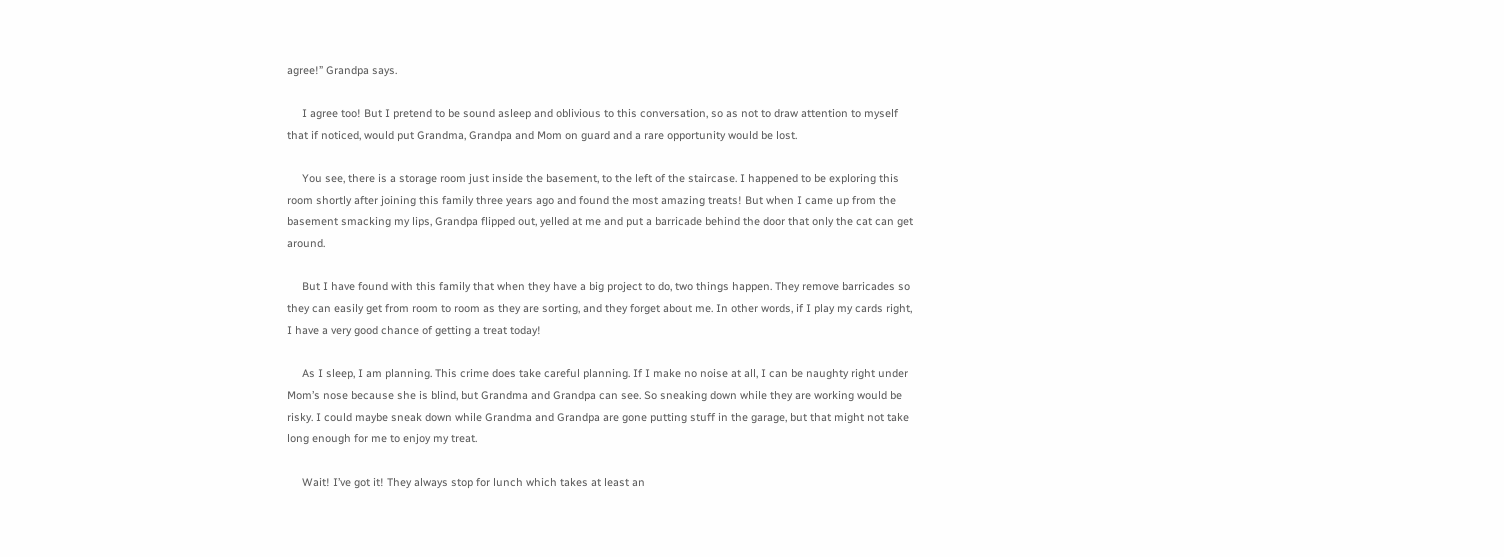agree!” Grandpa says.

     I agree too! But I pretend to be sound asleep and oblivious to this conversation, so as not to draw attention to myself that if noticed, would put Grandma, Grandpa and Mom on guard and a rare opportunity would be lost.

     You see, there is a storage room just inside the basement, to the left of the staircase. I happened to be exploring this room shortly after joining this family three years ago and found the most amazing treats! But when I came up from the basement smacking my lips, Grandpa flipped out, yelled at me and put a barricade behind the door that only the cat can get around.

     But I have found with this family that when they have a big project to do, two things happen. They remove barricades so they can easily get from room to room as they are sorting, and they forget about me. In other words, if I play my cards right, I have a very good chance of getting a treat today!

     As I sleep, I am planning. This crime does take careful planning. If I make no noise at all, I can be naughty right under Mom’s nose because she is blind, but Grandma and Grandpa can see. So sneaking down while they are working would be risky. I could maybe sneak down while Grandma and Grandpa are gone putting stuff in the garage, but that might not take long enough for me to enjoy my treat.

     Wait! I’ve got it! They always stop for lunch which takes at least an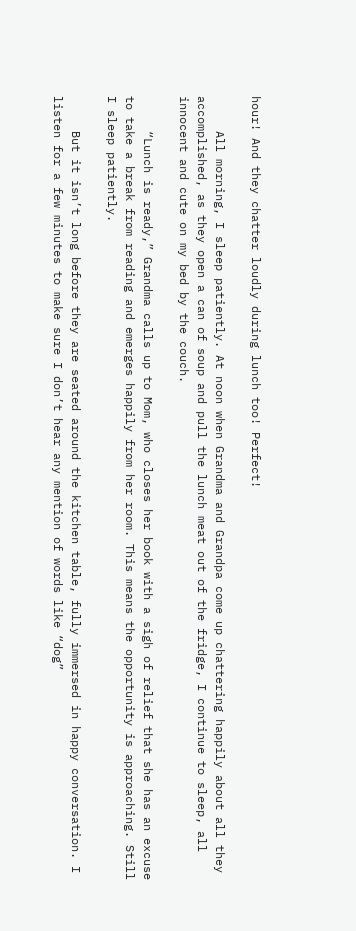hour! And they chatter loudly during lunch too! Perfect!

     All morning, I sleep patiently. At noon when Grandma and Grandpa come up chattering happily about all they accomplished, as they open a can of soup and pull the lunch meat out of the fridge, I continue to sleep, all innocent and cute on my bed by the couch.

     “Lunch is ready,” Grandma calls up to Mom, who closes her book with a sigh of relief that she has an excuse to take a break from reading and emerges happily from her room. This means the opportunity is approaching. Still I sleep patiently.

     But it isn’t long before they are seated around the kitchen table, fully immersed in happy conversation. I listen for a few minutes to make sure I don’t hear any mention of words like “dog”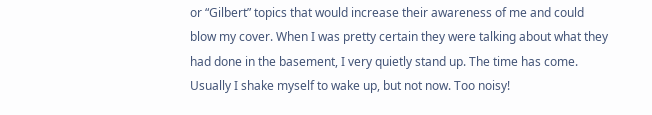or “Gilbert” topics that would increase their awareness of me and could blow my cover. When I was pretty certain they were talking about what they had done in the basement, I very quietly stand up. The time has come. Usually I shake myself to wake up, but not now. Too noisy!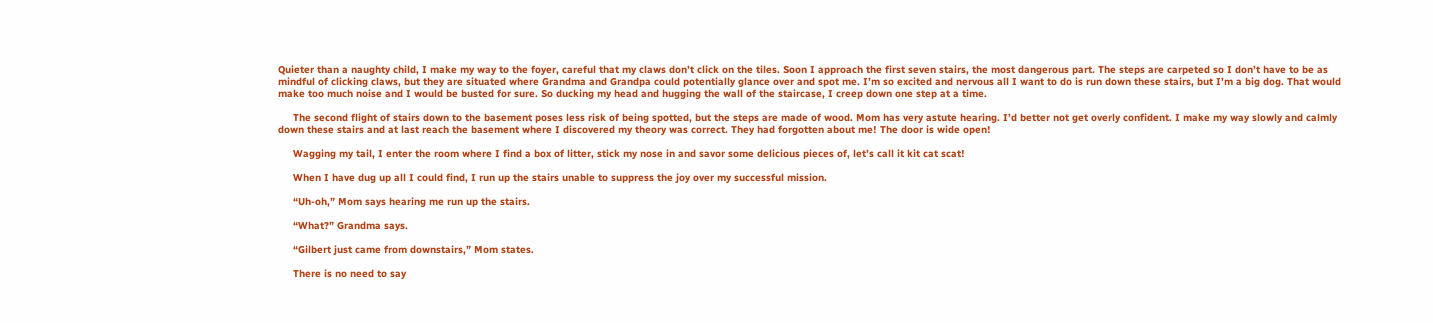Quieter than a naughty child, I make my way to the foyer, careful that my claws don’t click on the tiles. Soon I approach the first seven stairs, the most dangerous part. The steps are carpeted so I don’t have to be as mindful of clicking claws, but they are situated where Grandma and Grandpa could potentially glance over and spot me. I’m so excited and nervous all I want to do is run down these stairs, but I’m a big dog. That would make too much noise and I would be busted for sure. So ducking my head and hugging the wall of the staircase, I creep down one step at a time.

     The second flight of stairs down to the basement poses less risk of being spotted, but the steps are made of wood. Mom has very astute hearing. I’d better not get overly confident. I make my way slowly and calmly down these stairs and at last reach the basement where I discovered my theory was correct. They had forgotten about me! The door is wide open!

     Wagging my tail, I enter the room where I find a box of litter, stick my nose in and savor some delicious pieces of, let’s call it kit cat scat!

     When I have dug up all I could find, I run up the stairs unable to suppress the joy over my successful mission.

     “Uh-oh,” Mom says hearing me run up the stairs.

     “What?” Grandma says.

     “Gilbert just came from downstairs,” Mom states.

     There is no need to say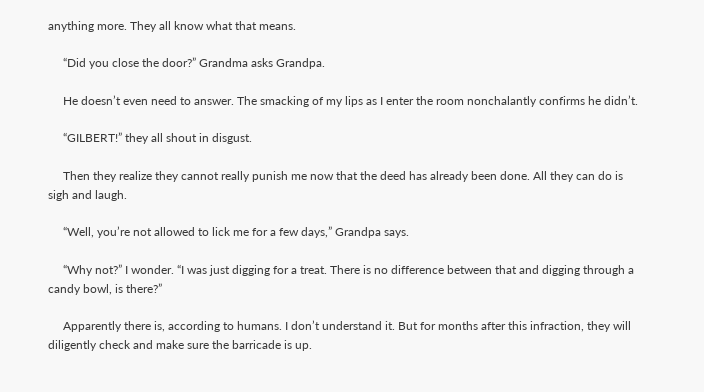anything more. They all know what that means.

     “Did you close the door?” Grandma asks Grandpa.

     He doesn’t even need to answer. The smacking of my lips as I enter the room nonchalantly confirms he didn’t.

     “GILBERT!” they all shout in disgust.

     Then they realize they cannot really punish me now that the deed has already been done. All they can do is sigh and laugh.

     “Well, you’re not allowed to lick me for a few days,” Grandpa says.

     “Why not?” I wonder. “I was just digging for a treat. There is no difference between that and digging through a candy bowl, is there?”

     Apparently there is, according to humans. I don’t understand it. But for months after this infraction, they will diligently check and make sure the barricade is up.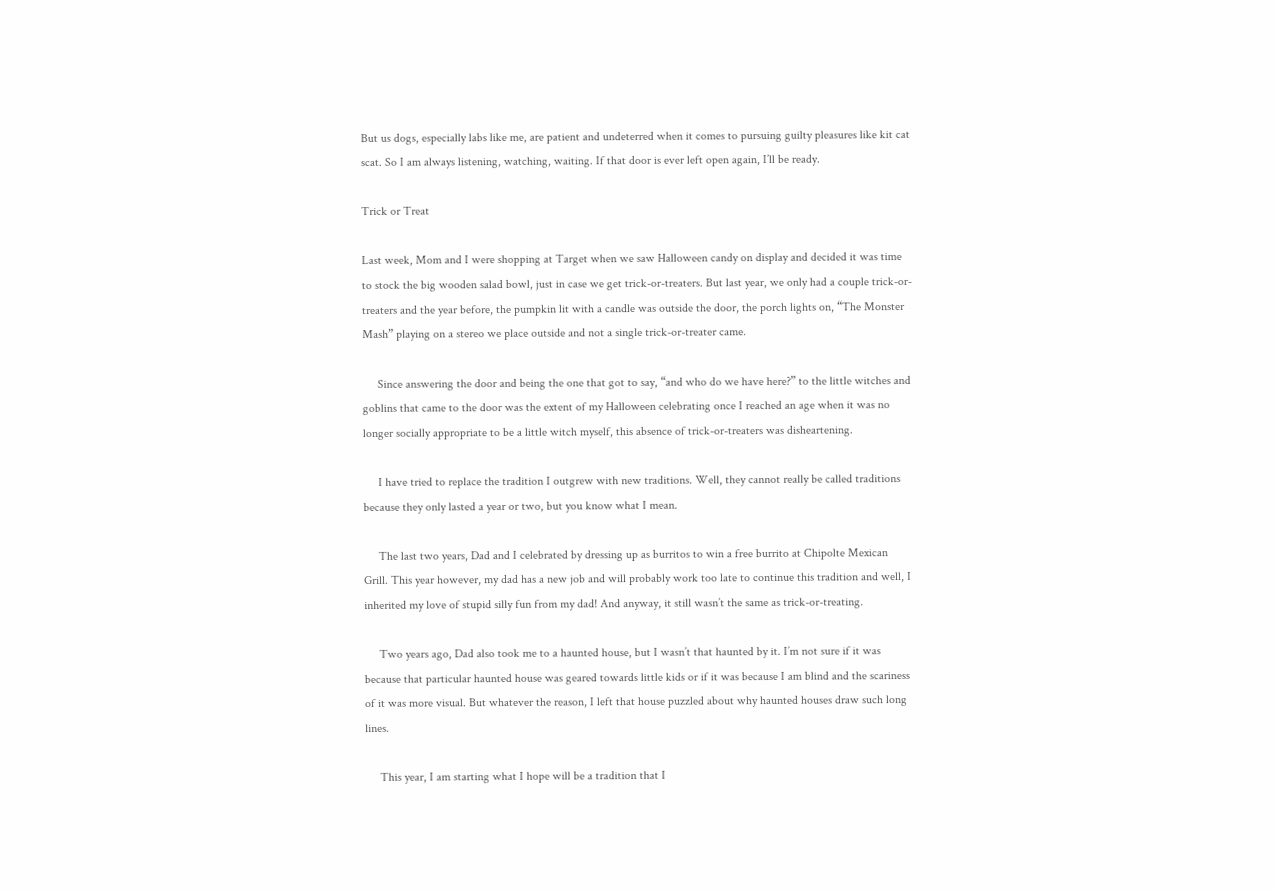But us dogs, especially labs like me, are patient and undeterred when it comes to pursuing guilty pleasures like kit cat scat. So I am always listening, watching, waiting. If that door is ever left open again, I’ll be ready.

Trick or Treat

Last week, Mom and I were shopping at Target when we saw Halloween candy on display and decided it was time to stock the big wooden salad bowl, just in case we get trick-or-treaters. But last year, we only had a couple trick-or-treaters and the year before, the pumpkin lit with a candle was outside the door, the porch lights on, “The Monster Mash” playing on a stereo we place outside and not a single trick-or-treater came.

     Since answering the door and being the one that got to say, “and who do we have here?” to the little witches and goblins that came to the door was the extent of my Halloween celebrating once I reached an age when it was no longer socially appropriate to be a little witch myself, this absence of trick-or-treaters was disheartening.

     I have tried to replace the tradition I outgrew with new traditions. Well, they cannot really be called traditions because they only lasted a year or two, but you know what I mean.

     The last two years, Dad and I celebrated by dressing up as burritos to win a free burrito at Chipolte Mexican Grill. This year however, my dad has a new job and will probably work too late to continue this tradition and well, I inherited my love of stupid silly fun from my dad! And anyway, it still wasn’t the same as trick-or-treating.

     Two years ago, Dad also took me to a haunted house, but I wasn’t that haunted by it. I’m not sure if it was because that particular haunted house was geared towards little kids or if it was because I am blind and the scariness of it was more visual. But whatever the reason, I left that house puzzled about why haunted houses draw such long lines.

     This year, I am starting what I hope will be a tradition that I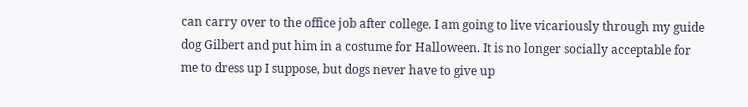can carry over to the office job after college. I am going to live vicariously through my guide dog Gilbert and put him in a costume for Halloween. It is no longer socially acceptable for me to dress up I suppose, but dogs never have to give up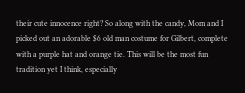their cute innocence right? So along with the candy, Mom and I picked out an adorable $6 old man costume for Gilbert, complete with a purple hat and orange tie. This will be the most fun tradition yet I think, especially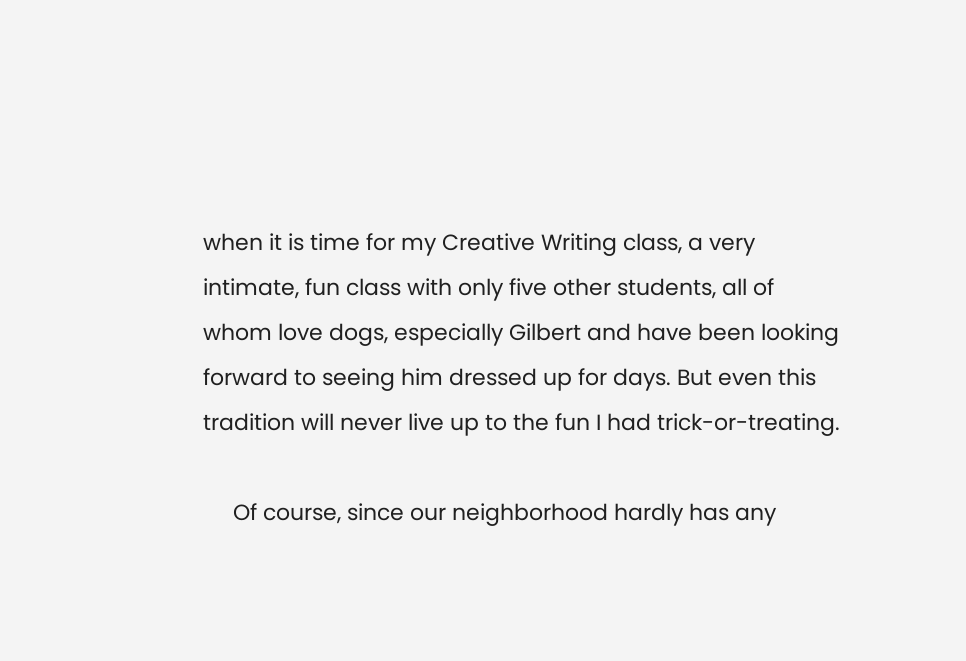when it is time for my Creative Writing class, a very intimate, fun class with only five other students, all of whom love dogs, especially Gilbert and have been looking forward to seeing him dressed up for days. But even this tradition will never live up to the fun I had trick-or-treating.

     Of course, since our neighborhood hardly has any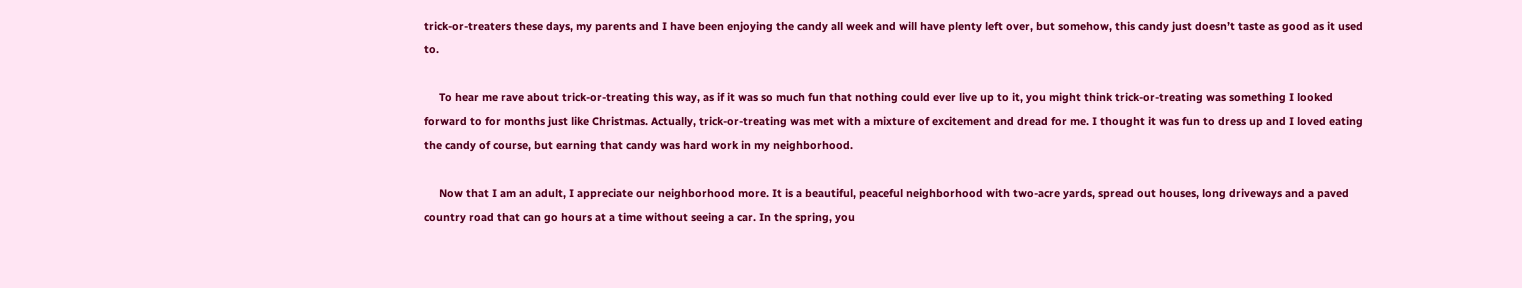trick-or-treaters these days, my parents and I have been enjoying the candy all week and will have plenty left over, but somehow, this candy just doesn’t taste as good as it used to.

     To hear me rave about trick-or-treating this way, as if it was so much fun that nothing could ever live up to it, you might think trick-or-treating was something I looked forward to for months just like Christmas. Actually, trick-or-treating was met with a mixture of excitement and dread for me. I thought it was fun to dress up and I loved eating the candy of course, but earning that candy was hard work in my neighborhood.

     Now that I am an adult, I appreciate our neighborhood more. It is a beautiful, peaceful neighborhood with two-acre yards, spread out houses, long driveways and a paved country road that can go hours at a time without seeing a car. In the spring, you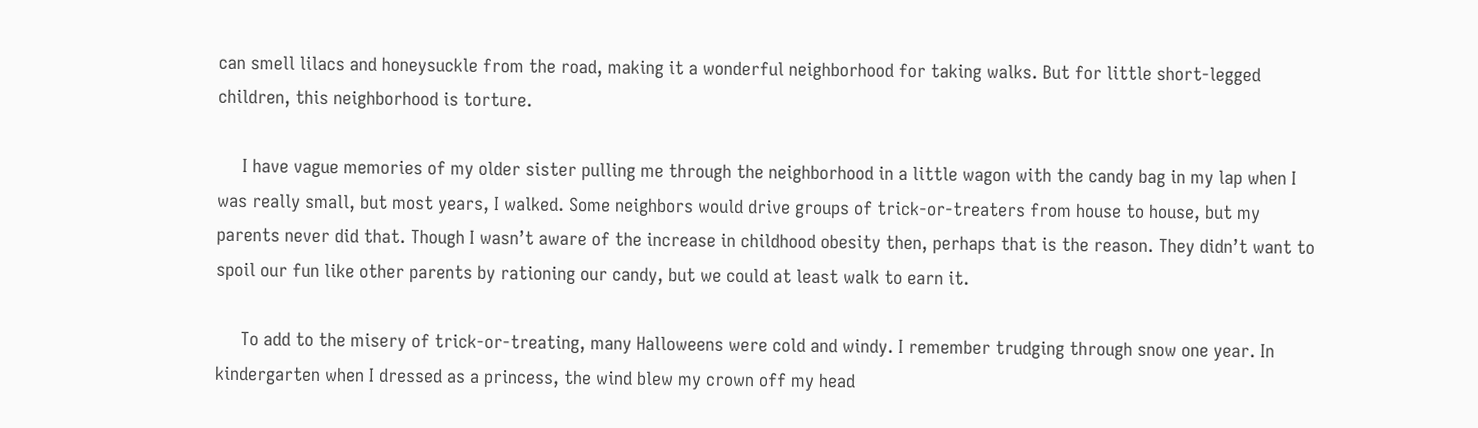can smell lilacs and honeysuckle from the road, making it a wonderful neighborhood for taking walks. But for little short-legged children, this neighborhood is torture.

     I have vague memories of my older sister pulling me through the neighborhood in a little wagon with the candy bag in my lap when I was really small, but most years, I walked. Some neighbors would drive groups of trick-or-treaters from house to house, but my parents never did that. Though I wasn’t aware of the increase in childhood obesity then, perhaps that is the reason. They didn’t want to spoil our fun like other parents by rationing our candy, but we could at least walk to earn it.

     To add to the misery of trick-or-treating, many Halloweens were cold and windy. I remember trudging through snow one year. In kindergarten when I dressed as a princess, the wind blew my crown off my head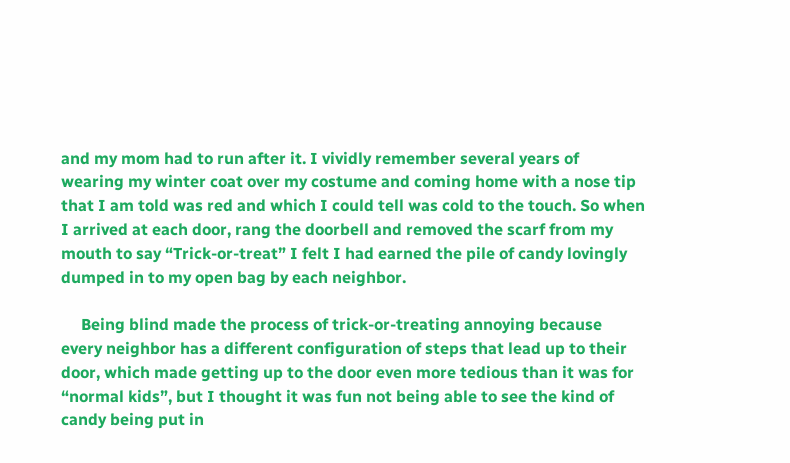and my mom had to run after it. I vividly remember several years of wearing my winter coat over my costume and coming home with a nose tip that I am told was red and which I could tell was cold to the touch. So when I arrived at each door, rang the doorbell and removed the scarf from my mouth to say “Trick-or-treat” I felt I had earned the pile of candy lovingly dumped in to my open bag by each neighbor.

     Being blind made the process of trick-or-treating annoying because every neighbor has a different configuration of steps that lead up to their door, which made getting up to the door even more tedious than it was for “normal kids”, but I thought it was fun not being able to see the kind of candy being put in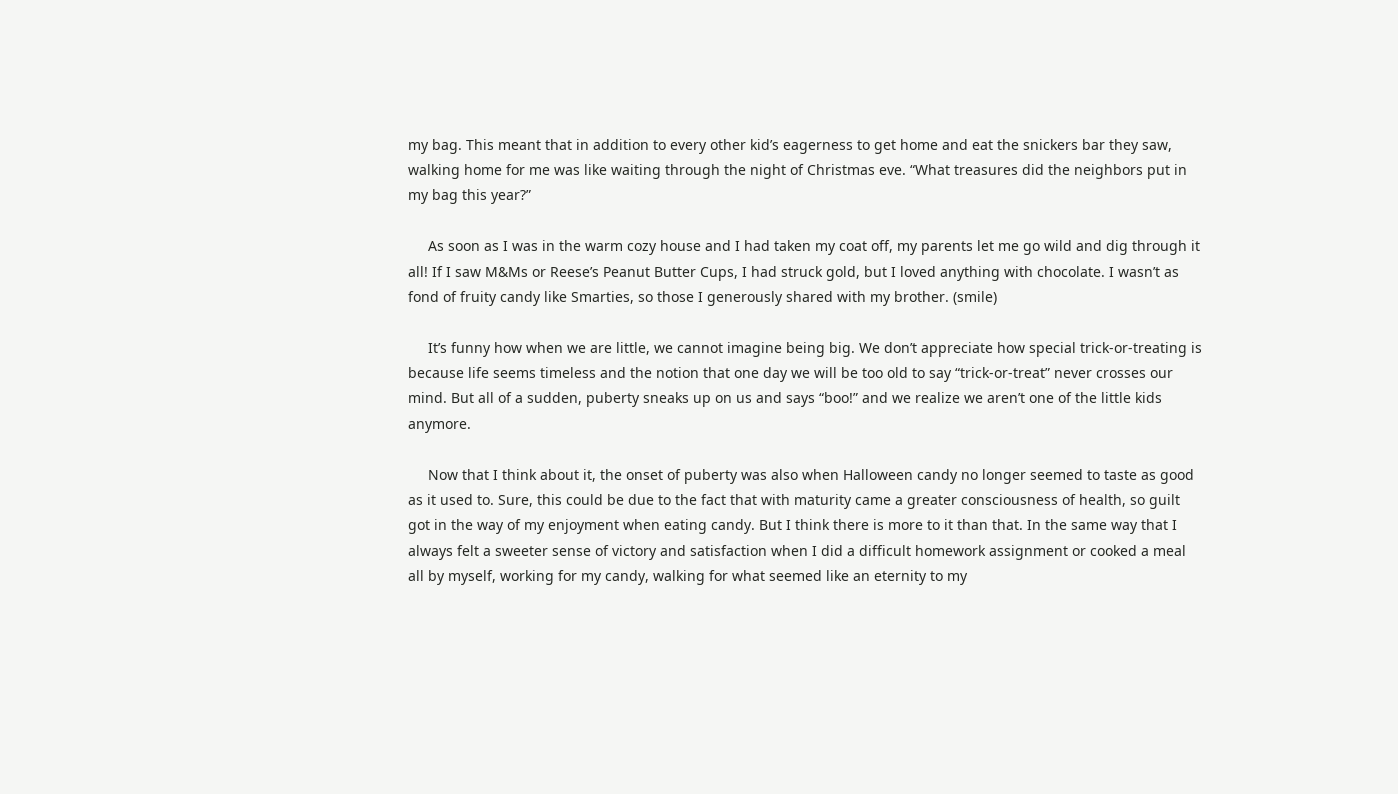my bag. This meant that in addition to every other kid’s eagerness to get home and eat the snickers bar they saw, walking home for me was like waiting through the night of Christmas eve. “What treasures did the neighbors put in my bag this year?”

     As soon as I was in the warm cozy house and I had taken my coat off, my parents let me go wild and dig through it all! If I saw M&Ms or Reese’s Peanut Butter Cups, I had struck gold, but I loved anything with chocolate. I wasn’t as fond of fruity candy like Smarties, so those I generously shared with my brother. (smile)

     It’s funny how when we are little, we cannot imagine being big. We don’t appreciate how special trick-or-treating is because life seems timeless and the notion that one day we will be too old to say “trick-or-treat” never crosses our mind. But all of a sudden, puberty sneaks up on us and says “boo!” and we realize we aren’t one of the little kids anymore.

     Now that I think about it, the onset of puberty was also when Halloween candy no longer seemed to taste as good as it used to. Sure, this could be due to the fact that with maturity came a greater consciousness of health, so guilt got in the way of my enjoyment when eating candy. But I think there is more to it than that. In the same way that I always felt a sweeter sense of victory and satisfaction when I did a difficult homework assignment or cooked a meal all by myself, working for my candy, walking for what seemed like an eternity to my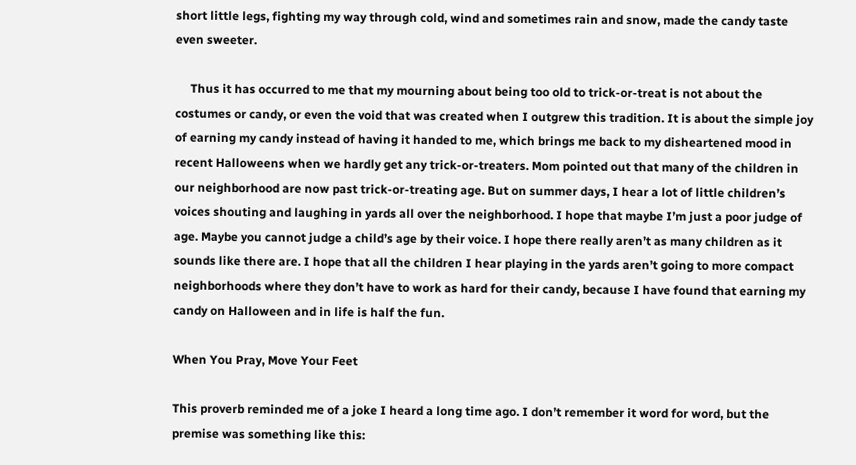short little legs, fighting my way through cold, wind and sometimes rain and snow, made the candy taste even sweeter.

     Thus it has occurred to me that my mourning about being too old to trick-or-treat is not about the costumes or candy, or even the void that was created when I outgrew this tradition. It is about the simple joy of earning my candy instead of having it handed to me, which brings me back to my disheartened mood in recent Halloweens when we hardly get any trick-or-treaters. Mom pointed out that many of the children in our neighborhood are now past trick-or-treating age. But on summer days, I hear a lot of little children’s voices shouting and laughing in yards all over the neighborhood. I hope that maybe I’m just a poor judge of age. Maybe you cannot judge a child’s age by their voice. I hope there really aren’t as many children as it sounds like there are. I hope that all the children I hear playing in the yards aren’t going to more compact neighborhoods where they don’t have to work as hard for their candy, because I have found that earning my candy on Halloween and in life is half the fun.

When You Pray, Move Your Feet

This proverb reminded me of a joke I heard a long time ago. I don’t remember it word for word, but the premise was something like this: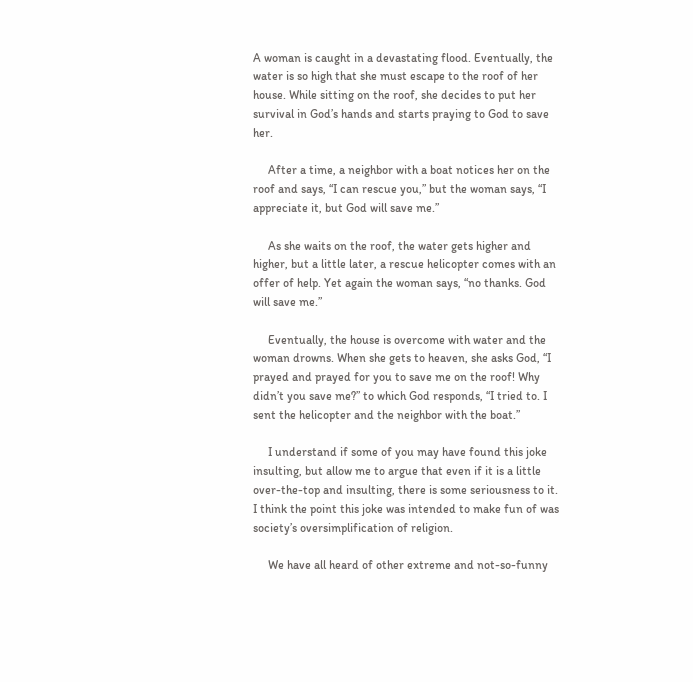A woman is caught in a devastating flood. Eventually, the water is so high that she must escape to the roof of her house. While sitting on the roof, she decides to put her survival in God’s hands and starts praying to God to save her.

     After a time, a neighbor with a boat notices her on the roof and says, “I can rescue you,” but the woman says, “I appreciate it, but God will save me.”

     As she waits on the roof, the water gets higher and higher, but a little later, a rescue helicopter comes with an offer of help. Yet again the woman says, “no thanks. God will save me.”

     Eventually, the house is overcome with water and the woman drowns. When she gets to heaven, she asks God, “I prayed and prayed for you to save me on the roof! Why didn’t you save me?” to which God responds, “I tried to. I sent the helicopter and the neighbor with the boat.”

     I understand if some of you may have found this joke insulting, but allow me to argue that even if it is a little over-the-top and insulting, there is some seriousness to it. I think the point this joke was intended to make fun of was society’s oversimplification of religion.

     We have all heard of other extreme and not-so-funny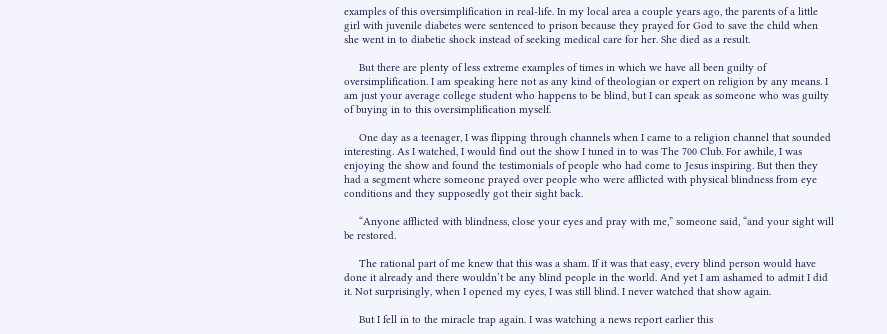examples of this oversimplification in real-life. In my local area a couple years ago, the parents of a little girl with juvenile diabetes were sentenced to prison because they prayed for God to save the child when she went in to diabetic shock instead of seeking medical care for her. She died as a result.

     But there are plenty of less extreme examples of times in which we have all been guilty of oversimplification. I am speaking here not as any kind of theologian or expert on religion by any means. I am just your average college student who happens to be blind, but I can speak as someone who was guilty of buying in to this oversimplification myself.

     One day as a teenager, I was flipping through channels when I came to a religion channel that sounded interesting. As I watched, I would find out the show I tuned in to was The 700 Club. For awhile, I was enjoying the show and found the testimonials of people who had come to Jesus inspiring. But then they had a segment where someone prayed over people who were afflicted with physical blindness from eye conditions and they supposedly got their sight back.

     “Anyone afflicted with blindness, close your eyes and pray with me,” someone said, “and your sight will be restored.

     The rational part of me knew that this was a sham. If it was that easy, every blind person would have done it already and there wouldn’t be any blind people in the world. And yet I am ashamed to admit I did it. Not surprisingly, when I opened my eyes, I was still blind. I never watched that show again.

     But I fell in to the miracle trap again. I was watching a news report earlier this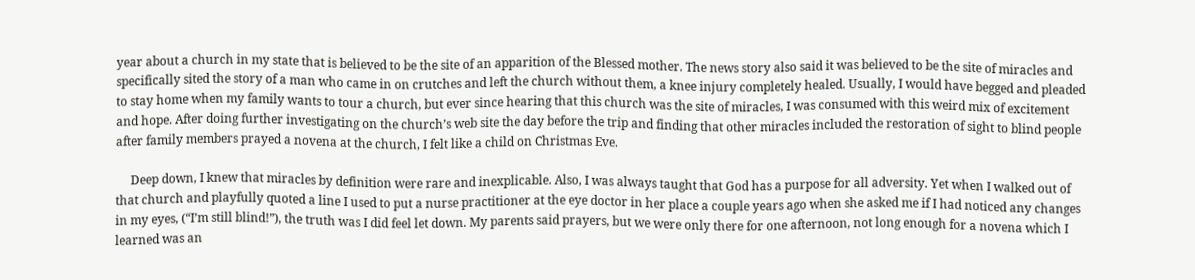year about a church in my state that is believed to be the site of an apparition of the Blessed mother. The news story also said it was believed to be the site of miracles and specifically sited the story of a man who came in on crutches and left the church without them, a knee injury completely healed. Usually, I would have begged and pleaded to stay home when my family wants to tour a church, but ever since hearing that this church was the site of miracles, I was consumed with this weird mix of excitement and hope. After doing further investigating on the church’s web site the day before the trip and finding that other miracles included the restoration of sight to blind people after family members prayed a novena at the church, I felt like a child on Christmas Eve.

     Deep down, I knew that miracles by definition were rare and inexplicable. Also, I was always taught that God has a purpose for all adversity. Yet when I walked out of that church and playfully quoted a line I used to put a nurse practitioner at the eye doctor in her place a couple years ago when she asked me if I had noticed any changes in my eyes, (“I’m still blind!”), the truth was I did feel let down. My parents said prayers, but we were only there for one afternoon, not long enough for a novena which I learned was an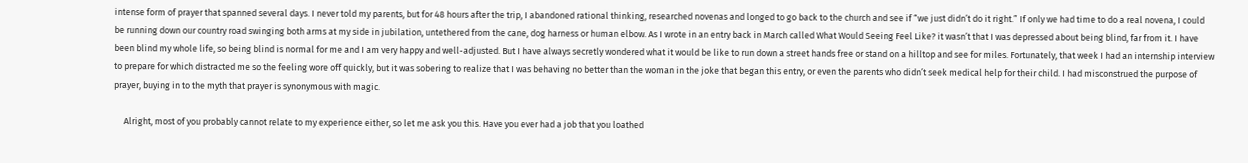intense form of prayer that spanned several days. I never told my parents, but for 48 hours after the trip, I abandoned rational thinking, researched novenas and longed to go back to the church and see if “we just didn’t do it right.” If only we had time to do a real novena, I could be running down our country road swinging both arms at my side in jubilation, untethered from the cane, dog harness or human elbow. As I wrote in an entry back in March called What Would Seeing Feel Like? it wasn’t that I was depressed about being blind, far from it. I have been blind my whole life, so being blind is normal for me and I am very happy and well-adjusted. But I have always secretly wondered what it would be like to run down a street hands free or stand on a hilltop and see for miles. Fortunately, that week I had an internship interview to prepare for which distracted me so the feeling wore off quickly, but it was sobering to realize that I was behaving no better than the woman in the joke that began this entry, or even the parents who didn’t seek medical help for their child. I had misconstrued the purpose of prayer, buying in to the myth that prayer is synonymous with magic.

     Alright, most of you probably cannot relate to my experience either, so let me ask you this. Have you ever had a job that you loathed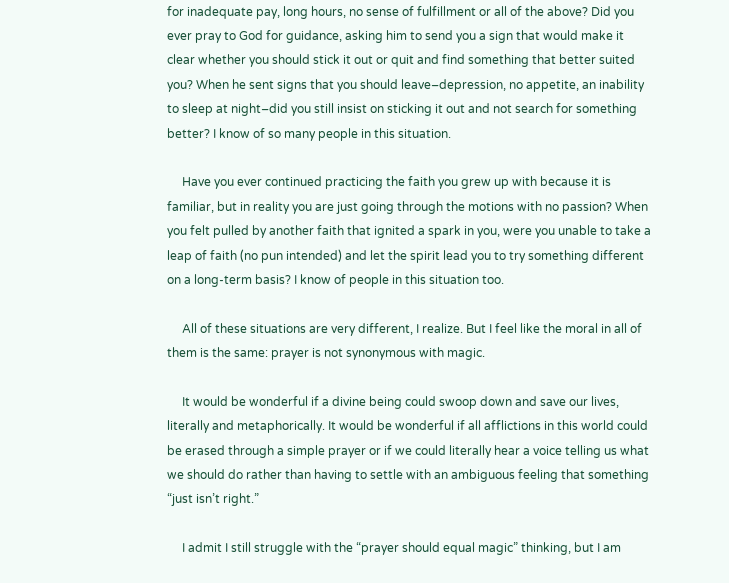for inadequate pay, long hours, no sense of fulfillment or all of the above? Did you ever pray to God for guidance, asking him to send you a sign that would make it clear whether you should stick it out or quit and find something that better suited you? When he sent signs that you should leave–depression, no appetite, an inability to sleep at night–did you still insist on sticking it out and not search for something better? I know of so many people in this situation.

     Have you ever continued practicing the faith you grew up with because it is familiar, but in reality you are just going through the motions with no passion? When you felt pulled by another faith that ignited a spark in you, were you unable to take a leap of faith (no pun intended) and let the spirit lead you to try something different on a long-term basis? I know of people in this situation too.

     All of these situations are very different, I realize. But I feel like the moral in all of them is the same: prayer is not synonymous with magic.

     It would be wonderful if a divine being could swoop down and save our lives, literally and metaphorically. It would be wonderful if all afflictions in this world could be erased through a simple prayer or if we could literally hear a voice telling us what we should do rather than having to settle with an ambiguous feeling that something “just isn’t right.”

     I admit I still struggle with the “prayer should equal magic” thinking, but I am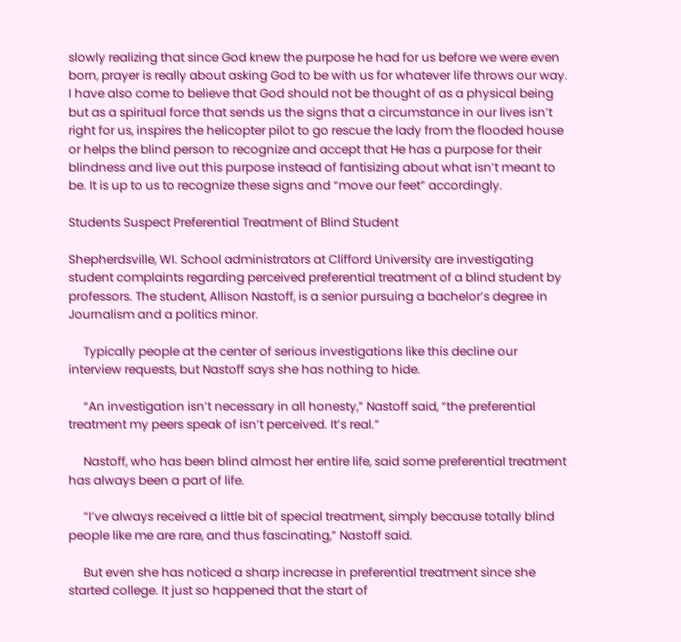slowly realizing that since God knew the purpose he had for us before we were even born, prayer is really about asking God to be with us for whatever life throws our way. I have also come to believe that God should not be thought of as a physical being but as a spiritual force that sends us the signs that a circumstance in our lives isn’t right for us, inspires the helicopter pilot to go rescue the lady from the flooded house or helps the blind person to recognize and accept that He has a purpose for their blindness and live out this purpose instead of fantisizing about what isn’t meant to be. It is up to us to recognize these signs and “move our feet” accordingly.

Students Suspect Preferential Treatment of Blind Student

Shepherdsville, WI. School administrators at Clifford University are investigating student complaints regarding perceived preferential treatment of a blind student by professors. The student, Allison Nastoff, is a senior pursuing a bachelor’s degree in Journalism and a politics minor.

     Typically people at the center of serious investigations like this decline our interview requests, but Nastoff says she has nothing to hide.

     “An investigation isn’t necessary in all honesty,” Nastoff said, “the preferential treatment my peers speak of isn’t perceived. It’s real.”

     Nastoff, who has been blind almost her entire life, said some preferential treatment has always been a part of life.

     “I’ve always received a little bit of special treatment, simply because totally blind people like me are rare, and thus fascinating,” Nastoff said.

     But even she has noticed a sharp increase in preferential treatment since she started college. It just so happened that the start of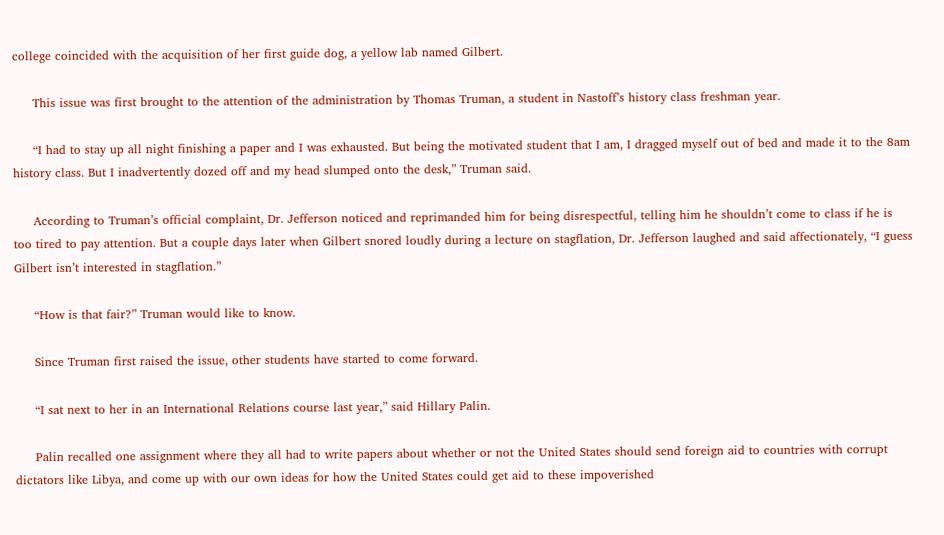college coincided with the acquisition of her first guide dog, a yellow lab named Gilbert.

     This issue was first brought to the attention of the administration by Thomas Truman, a student in Nastoff’s history class freshman year.

     “I had to stay up all night finishing a paper and I was exhausted. But being the motivated student that I am, I dragged myself out of bed and made it to the 8am history class. But I inadvertently dozed off and my head slumped onto the desk,” Truman said.

     According to Truman’s official complaint, Dr. Jefferson noticed and reprimanded him for being disrespectful, telling him he shouldn’t come to class if he is too tired to pay attention. But a couple days later when Gilbert snored loudly during a lecture on stagflation, Dr. Jefferson laughed and said affectionately, “I guess Gilbert isn’t interested in stagflation.”

     “How is that fair?” Truman would like to know.

     Since Truman first raised the issue, other students have started to come forward.

     “I sat next to her in an International Relations course last year,” said Hillary Palin.

     Palin recalled one assignment where they all had to write papers about whether or not the United States should send foreign aid to countries with corrupt dictators like Libya, and come up with our own ideas for how the United States could get aid to these impoverished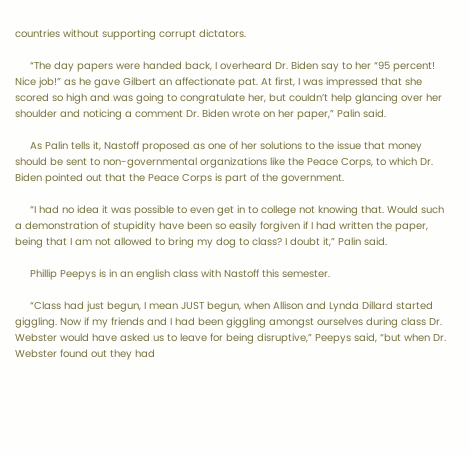countries without supporting corrupt dictators.

     “The day papers were handed back, I overheard Dr. Biden say to her “95 percent! Nice job!” as he gave Gilbert an affectionate pat. At first, I was impressed that she scored so high and was going to congratulate her, but couldn’t help glancing over her shoulder and noticing a comment Dr. Biden wrote on her paper,” Palin said.

     As Palin tells it, Nastoff proposed as one of her solutions to the issue that money should be sent to non-governmental organizations like the Peace Corps, to which Dr. Biden pointed out that the Peace Corps is part of the government.

     “I had no idea it was possible to even get in to college not knowing that. Would such a demonstration of stupidity have been so easily forgiven if I had written the paper, being that I am not allowed to bring my dog to class? I doubt it,” Palin said.

     Phillip Peepys is in an english class with Nastoff this semester.

     “Class had just begun, I mean JUST begun, when Allison and Lynda Dillard started giggling. Now if my friends and I had been giggling amongst ourselves during class Dr. Webster would have asked us to leave for being disruptive,” Peepys said, “but when Dr. Webster found out they had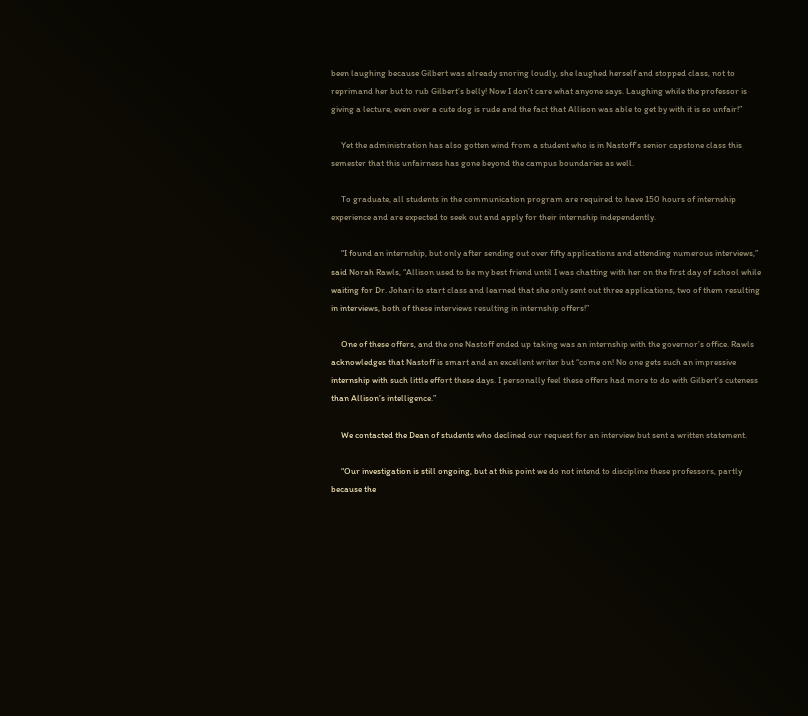been laughing because Gilbert was already snoring loudly, she laughed herself and stopped class, not to reprimand her but to rub Gilbert’s belly! Now I don’t care what anyone says. Laughing while the professor is giving a lecture, even over a cute dog is rude and the fact that Allison was able to get by with it is so unfair!”

     Yet the administration has also gotten wind from a student who is in Nastoff’s senior capstone class this semester that this unfairness has gone beyond the campus boundaries as well.

     To graduate, all students in the communication program are required to have 150 hours of internship experience and are expected to seek out and apply for their internship independently.

     “I found an internship, but only after sending out over fifty applications and attending numerous interviews,” said Norah Rawls, “Allison used to be my best friend until I was chatting with her on the first day of school while waiting for Dr. Johari to start class and learned that she only sent out three applications, two of them resulting in interviews, both of these interviews resulting in internship offers!”

     One of these offers, and the one Nastoff ended up taking was an internship with the governor’s office. Rawls acknowledges that Nastoff is smart and an excellent writer but “come on! No one gets such an impressive internship with such little effort these days. I personally feel these offers had more to do with Gilbert’s cuteness than Allison’s intelligence.”

     We contacted the Dean of students who declined our request for an interview but sent a written statement.

     “Our investigation is still ongoing, but at this point we do not intend to discipline these professors, partly because the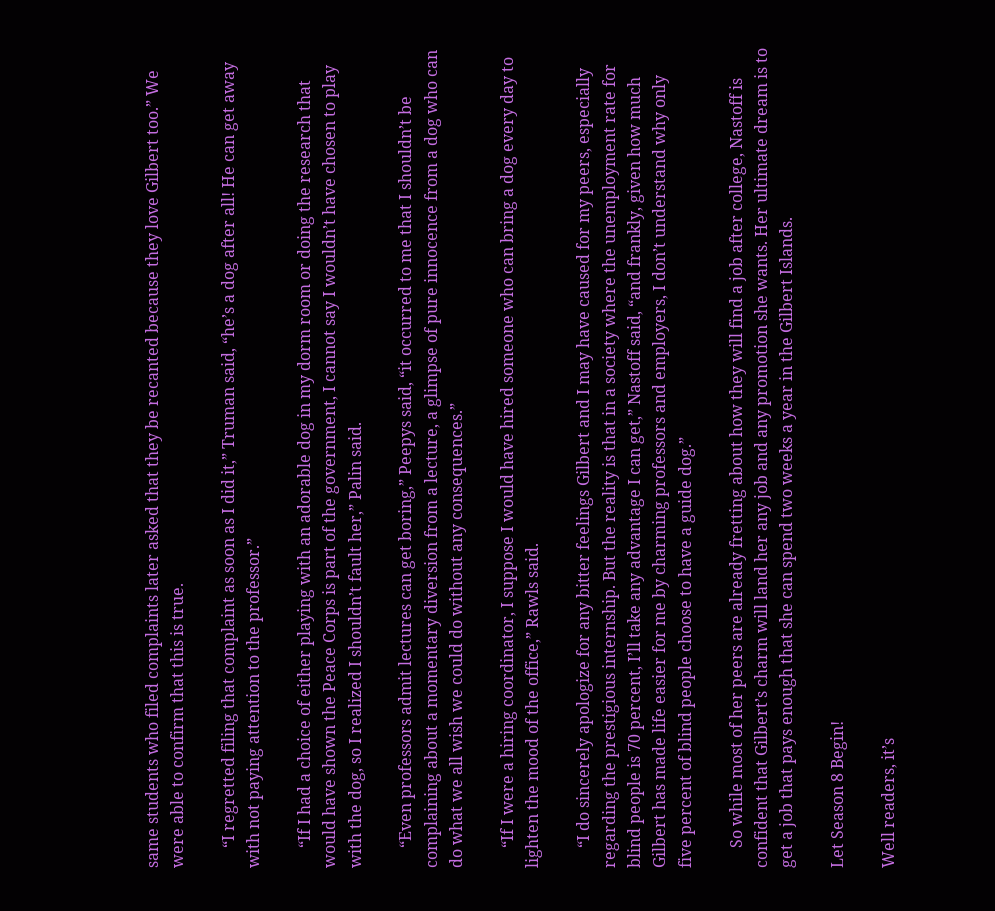same students who filed complaints later asked that they be recanted because they love Gilbert too.” We were able to confirm that this is true.

     “I regretted filing that complaint as soon as I did it,” Truman said, “he’s a dog after all! He can get away with not paying attention to the professor.”

     “If I had a choice of either playing with an adorable dog in my dorm room or doing the research that would have shown the Peace Corps is part of the government, I cannot say I wouldn’t have chosen to play with the dog, so I realized I shouldn’t fault her,” Palin said.

     “Even professors admit lectures can get boring,” Peepys said, “it occurred to me that I shouldn’t be complaining about a momentary diversion from a lecture, a glimpse of pure innocence from a dog who can do what we all wish we could do without any consequences.”

     “If I were a hiring coordinator, I suppose I would have hired someone who can bring a dog every day to lighten the mood of the office,” Rawls said.

     “I do sincerely apologize for any bitter feelings Gilbert and I may have caused for my peers, especially regarding the prestigious internship. But the reality is that in a society where the unemployment rate for blind people is 70 percent, I’ll take any advantage I can get,” Nastoff said, “and frankly, given how much Gilbert has made life easier for me by charming professors and employers, I don’t understand why only five percent of blind people choose to have a guide dog.”

     So while most of her peers are already fretting about how they will find a job after college, Nastoff is confident that Gilbert’s charm will land her any job and any promotion she wants. Her ultimate dream is to get a job that pays enough that she can spend two weeks a year in the Gilbert Islands.

Let Season 8 Begin!

Well readers, it’s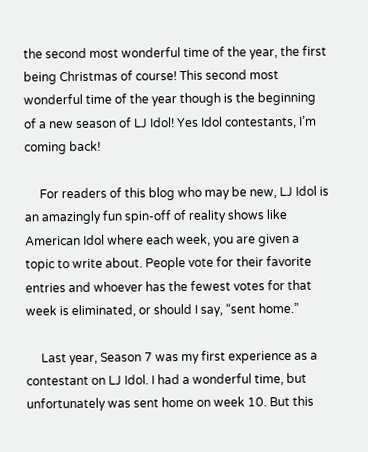the second most wonderful time of the year, the first being Christmas of course! This second most wonderful time of the year though is the beginning of a new season of LJ Idol! Yes Idol contestants, I’m coming back!

     For readers of this blog who may be new, LJ Idol is an amazingly fun spin-off of reality shows like American Idol where each week, you are given a topic to write about. People vote for their favorite entries and whoever has the fewest votes for that week is eliminated, or should I say, “sent home.”

     Last year, Season 7 was my first experience as a contestant on LJ Idol. I had a wonderful time, but unfortunately was sent home on week 10. But this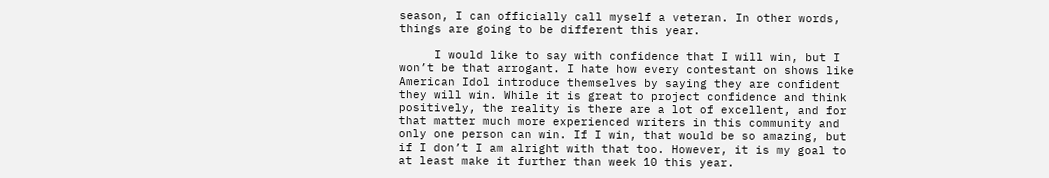season, I can officially call myself a veteran. In other words, things are going to be different this year.

     I would like to say with confidence that I will win, but I won’t be that arrogant. I hate how every contestant on shows like American Idol introduce themselves by saying they are confident they will win. While it is great to project confidence and think positively, the reality is there are a lot of excellent, and for that matter much more experienced writers in this community and only one person can win. If I win, that would be so amazing, but if I don’t I am alright with that too. However, it is my goal to at least make it further than week 10 this year.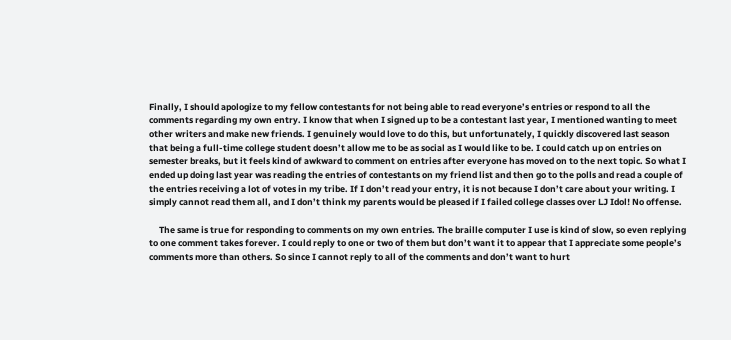Finally, I should apologize to my fellow contestants for not being able to read everyone’s entries or respond to all the comments regarding my own entry. I know that when I signed up to be a contestant last year, I mentioned wanting to meet other writers and make new friends. I genuinely would love to do this, but unfortunately, I quickly discovered last season that being a full-time college student doesn’t allow me to be as social as I would like to be. I could catch up on entries on semester breaks, but it feels kind of awkward to comment on entries after everyone has moved on to the next topic. So what I ended up doing last year was reading the entries of contestants on my friend list and then go to the polls and read a couple of the entries receiving a lot of votes in my tribe. If I don’t read your entry, it is not because I don’t care about your writing. I simply cannot read them all, and I don’t think my parents would be pleased if I failed college classes over LJ Idol! No offense.

     The same is true for responding to comments on my own entries. The braille computer I use is kind of slow, so even replying to one comment takes forever. I could reply to one or two of them but don’t want it to appear that I appreciate some people’s comments more than others. So since I cannot reply to all of the comments and don’t want to hurt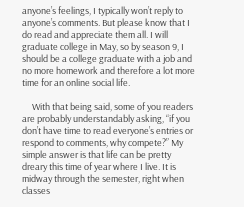anyone’s feelings, I typically won’t reply to anyone’s comments. But please know that I do read and appreciate them all. I will graduate college in May, so by season 9, I should be a college graduate with a job and no more homework and therefore a lot more time for an online social life.

     With that being said, some of you readers are probably understandably asking, “if you don’t have time to read everyone’s entries or respond to comments, why compete?” My simple answer is that life can be pretty dreary this time of year where I live. It is midway through the semester, right when classes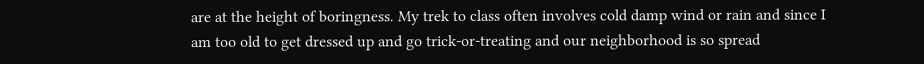are at the height of boringness. My trek to class often involves cold damp wind or rain and since I am too old to get dressed up and go trick-or-treating and our neighborhood is so spread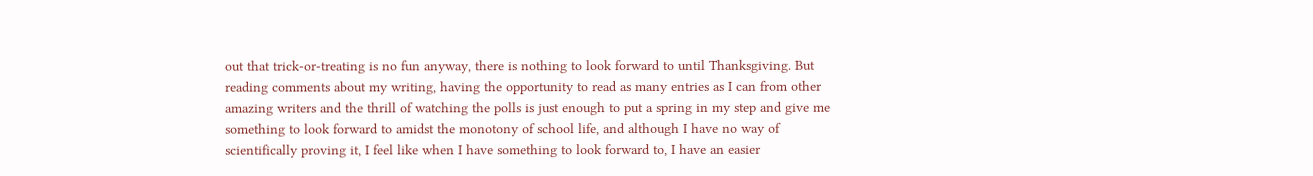out that trick-or-treating is no fun anyway, there is nothing to look forward to until Thanksgiving. But reading comments about my writing, having the opportunity to read as many entries as I can from other amazing writers and the thrill of watching the polls is just enough to put a spring in my step and give me something to look forward to amidst the monotony of school life, and although I have no way of scientifically proving it, I feel like when I have something to look forward to, I have an easier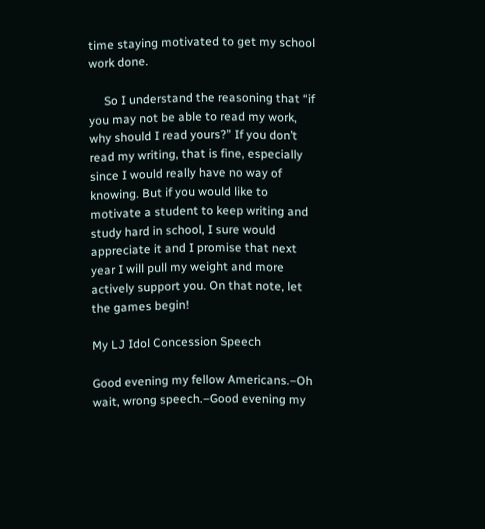time staying motivated to get my school work done.

     So I understand the reasoning that “if you may not be able to read my work, why should I read yours?” If you don’t read my writing, that is fine, especially since I would really have no way of knowing. But if you would like to motivate a student to keep writing and study hard in school, I sure would appreciate it and I promise that next year I will pull my weight and more actively support you. On that note, let the games begin!

My LJ Idol Concession Speech

Good evening my fellow Americans.–Oh wait, wrong speech.–Good evening my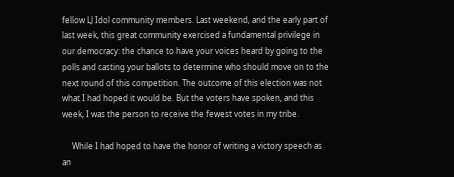fellow LJ Idol community members. Last weekend, and the early part of last week, this great community exercised a fundamental privilege in our democracy: the chance to have your voices heard by going to the polls and casting your ballots to determine who should move on to the next round of this competition. The outcome of this election was not what I had hoped it would be. But the voters have spoken, and this week, I was the person to receive the fewest votes in my tribe.

     While I had hoped to have the honor of writing a victory speech as an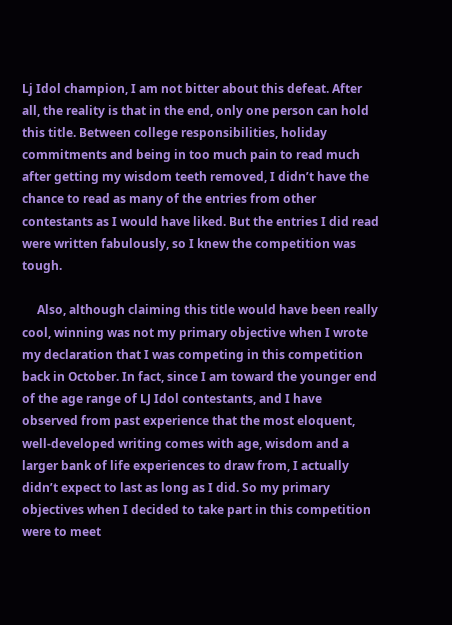Lj Idol champion, I am not bitter about this defeat. After all, the reality is that in the end, only one person can hold this title. Between college responsibilities, holiday commitments and being in too much pain to read much after getting my wisdom teeth removed, I didn’t have the chance to read as many of the entries from other contestants as I would have liked. But the entries I did read were written fabulously, so I knew the competition was tough.

     Also, although claiming this title would have been really cool, winning was not my primary objective when I wrote my declaration that I was competing in this competition back in October. In fact, since I am toward the younger end of the age range of LJ Idol contestants, and I have observed from past experience that the most eloquent, well-developed writing comes with age, wisdom and a larger bank of life experiences to draw from, I actually didn’t expect to last as long as I did. So my primary objectives when I decided to take part in this competition were to meet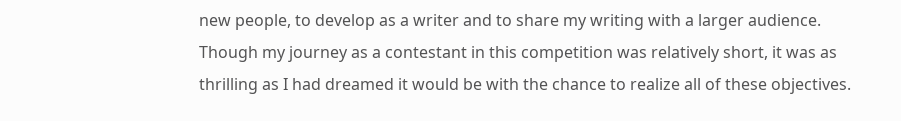new people, to develop as a writer and to share my writing with a larger audience. Though my journey as a contestant in this competition was relatively short, it was as thrilling as I had dreamed it would be with the chance to realize all of these objectives.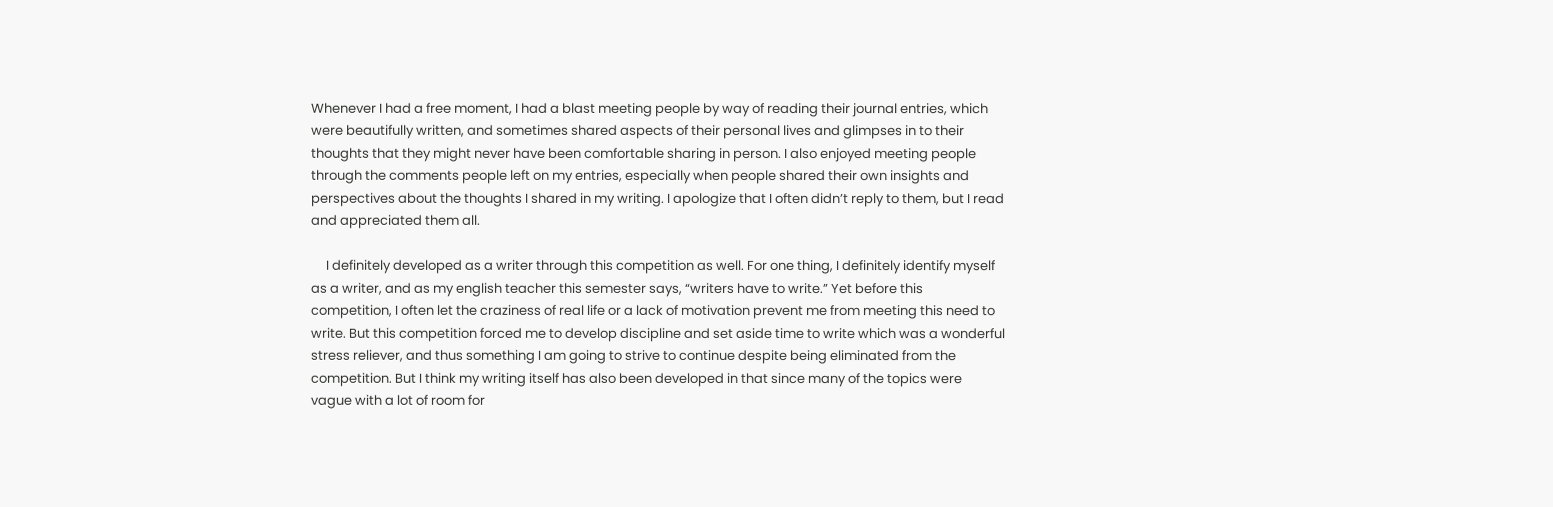Whenever I had a free moment, I had a blast meeting people by way of reading their journal entries, which were beautifully written, and sometimes shared aspects of their personal lives and glimpses in to their thoughts that they might never have been comfortable sharing in person. I also enjoyed meeting people through the comments people left on my entries, especially when people shared their own insights and perspectives about the thoughts I shared in my writing. I apologize that I often didn’t reply to them, but I read and appreciated them all.

     I definitely developed as a writer through this competition as well. For one thing, I definitely identify myself as a writer, and as my english teacher this semester says, “writers have to write.” Yet before this competition, I often let the craziness of real life or a lack of motivation prevent me from meeting this need to write. But this competition forced me to develop discipline and set aside time to write which was a wonderful stress reliever, and thus something I am going to strive to continue despite being eliminated from the competition. But I think my writing itself has also been developed in that since many of the topics were vague with a lot of room for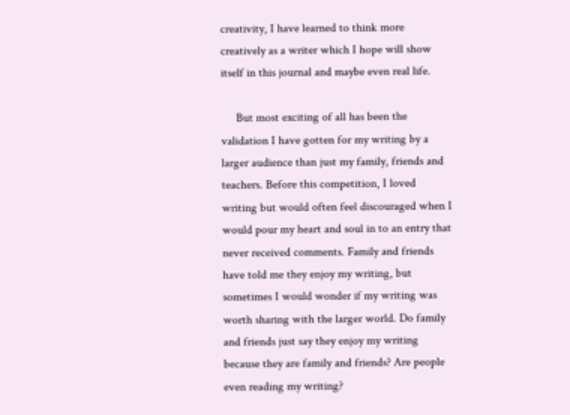creativity, I have learned to think more creatively as a writer which I hope will show itself in this journal and maybe even real life.

     But most exciting of all has been the validation I have gotten for my writing by a larger audience than just my family, friends and teachers. Before this competition, I loved writing but would often feel discouraged when I would pour my heart and soul in to an entry that never received comments. Family and friends have told me they enjoy my writing, but sometimes I would wonder if my writing was worth sharing with the larger world. Do family and friends just say they enjoy my writing because they are family and friends? Are people even reading my writing?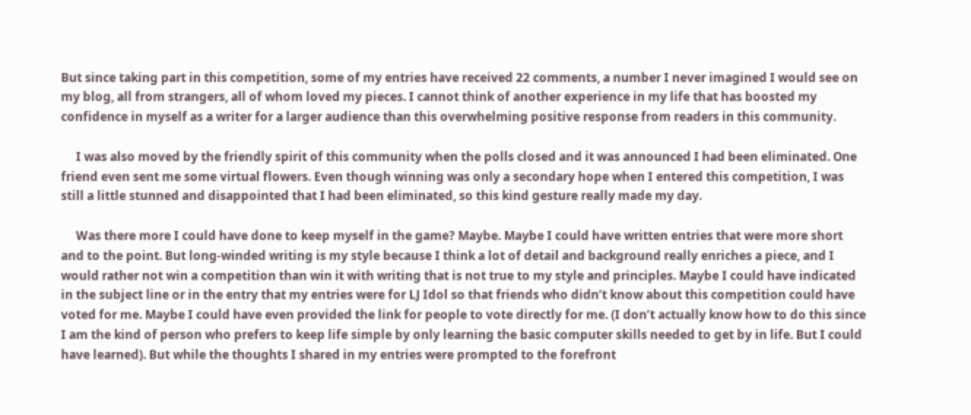But since taking part in this competition, some of my entries have received 22 comments, a number I never imagined I would see on my blog, all from strangers, all of whom loved my pieces. I cannot think of another experience in my life that has boosted my confidence in myself as a writer for a larger audience than this overwhelming positive response from readers in this community.

     I was also moved by the friendly spirit of this community when the polls closed and it was announced I had been eliminated. One friend even sent me some virtual flowers. Even though winning was only a secondary hope when I entered this competition, I was still a little stunned and disappointed that I had been eliminated, so this kind gesture really made my day.

     Was there more I could have done to keep myself in the game? Maybe. Maybe I could have written entries that were more short and to the point. But long-winded writing is my style because I think a lot of detail and background really enriches a piece, and I would rather not win a competition than win it with writing that is not true to my style and principles. Maybe I could have indicated in the subject line or in the entry that my entries were for LJ Idol so that friends who didn’t know about this competition could have voted for me. Maybe I could have even provided the link for people to vote directly for me. (I don’t actually know how to do this since I am the kind of person who prefers to keep life simple by only learning the basic computer skills needed to get by in life. But I could have learned). But while the thoughts I shared in my entries were prompted to the forefront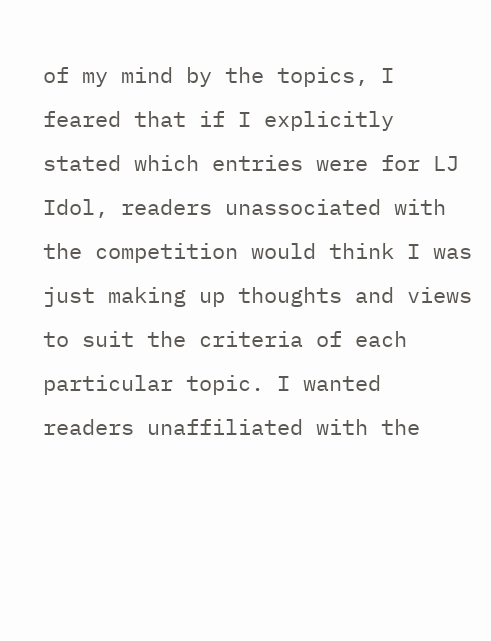of my mind by the topics, I feared that if I explicitly stated which entries were for LJ Idol, readers unassociated with the competition would think I was just making up thoughts and views to suit the criteria of each particular topic. I wanted readers unaffiliated with the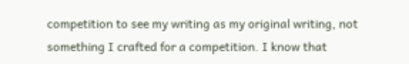competition to see my writing as my original writing, not something I crafted for a competition. I know that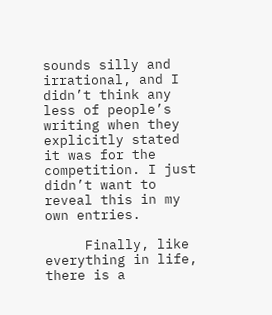sounds silly and irrational, and I didn’t think any less of people’s writing when they explicitly stated it was for the competition. I just didn’t want to reveal this in my own entries.

     Finally, like everything in life, there is a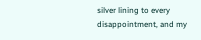silver lining to every disappointment, and my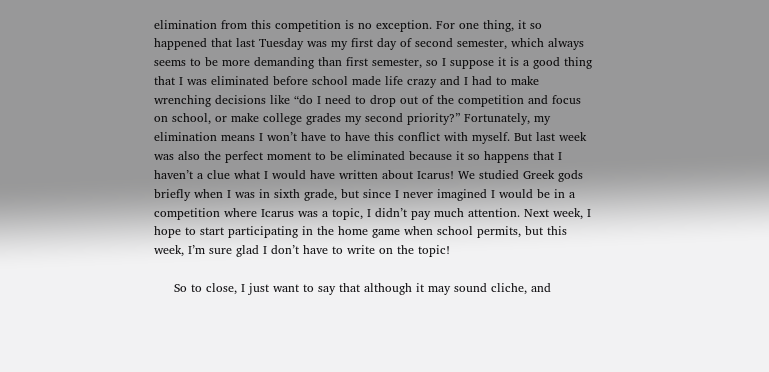elimination from this competition is no exception. For one thing, it so happened that last Tuesday was my first day of second semester, which always seems to be more demanding than first semester, so I suppose it is a good thing that I was eliminated before school made life crazy and I had to make wrenching decisions like “do I need to drop out of the competition and focus on school, or make college grades my second priority?” Fortunately, my elimination means I won’t have to have this conflict with myself. But last week was also the perfect moment to be eliminated because it so happens that I haven’t a clue what I would have written about Icarus! We studied Greek gods briefly when I was in sixth grade, but since I never imagined I would be in a competition where Icarus was a topic, I didn’t pay much attention. Next week, I hope to start participating in the home game when school permits, but this week, I’m sure glad I don’t have to write on the topic!

     So to close, I just want to say that although it may sound cliche, and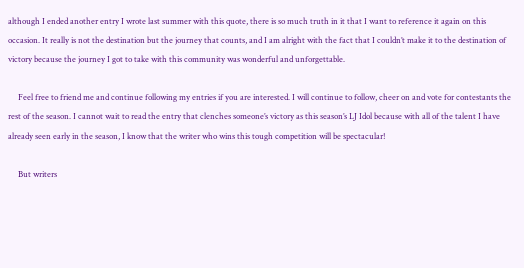although I ended another entry I wrote last summer with this quote, there is so much truth in it that I want to reference it again on this occasion. It really is not the destination but the journey that counts, and I am alright with the fact that I couldn’t make it to the destination of victory because the journey I got to take with this community was wonderful and unforgettable.

     Feel free to friend me and continue following my entries if you are interested. I will continue to follow, cheer on and vote for contestants the rest of the season. I cannot wait to read the entry that clenches someone’s victory as this season’s LJ Idol because with all of the talent I have already seen early in the season, I know that the writer who wins this tough competition will be spectacular!

     But writers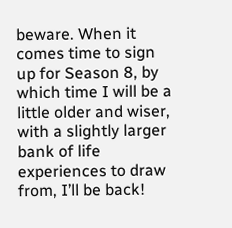beware. When it comes time to sign up for Season 8, by which time I will be a little older and wiser, with a slightly larger bank of life experiences to draw from, I’ll be back!